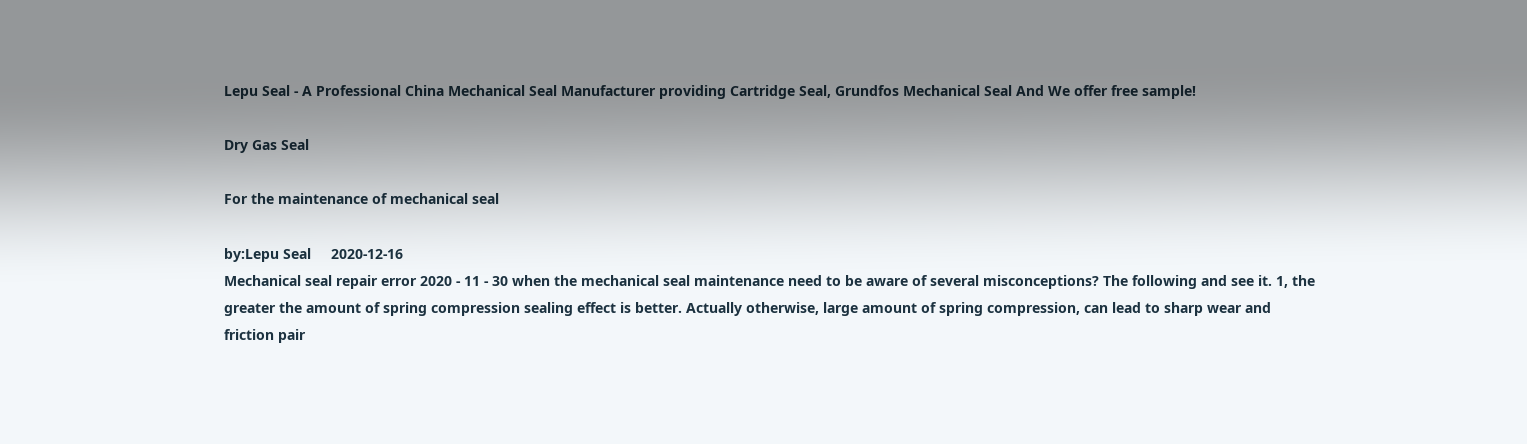Lepu Seal - A Professional China Mechanical Seal Manufacturer providing Cartridge Seal, Grundfos Mechanical Seal And We offer free sample!

Dry Gas Seal

For the maintenance of mechanical seal

by:Lepu Seal     2020-12-16
Mechanical seal repair error 2020 - 11 - 30 when the mechanical seal maintenance need to be aware of several misconceptions? The following and see it. 1, the greater the amount of spring compression sealing effect is better. Actually otherwise, large amount of spring compression, can lead to sharp wear and friction pair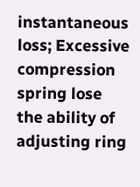instantaneous loss; Excessive compression spring lose the ability of adjusting ring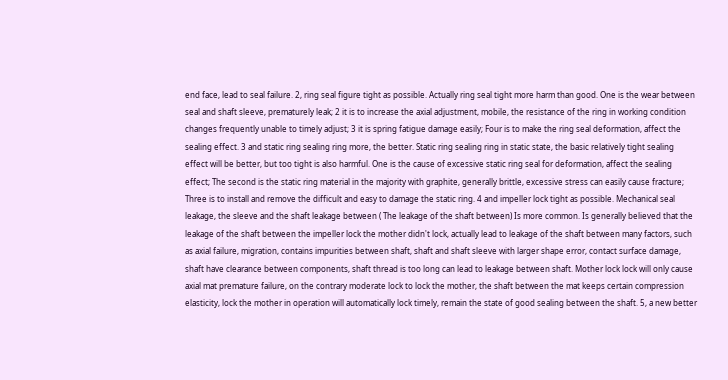end face, lead to seal failure. 2, ring seal figure tight as possible. Actually ring seal tight more harm than good. One is the wear between seal and shaft sleeve, prematurely leak; 2 it is to increase the axial adjustment, mobile, the resistance of the ring in working condition changes frequently unable to timely adjust; 3 it is spring fatigue damage easily; Four is to make the ring seal deformation, affect the sealing effect. 3 and static ring sealing ring more, the better. Static ring sealing ring in static state, the basic relatively tight sealing effect will be better, but too tight is also harmful. One is the cause of excessive static ring seal for deformation, affect the sealing effect; The second is the static ring material in the majority with graphite, generally brittle, excessive stress can easily cause fracture; Three is to install and remove the difficult and easy to damage the static ring. 4 and impeller lock tight as possible. Mechanical seal leakage, the sleeve and the shaft leakage between ( The leakage of the shaft between) Is more common. Is generally believed that the leakage of the shaft between the impeller lock the mother didn't lock, actually lead to leakage of the shaft between many factors, such as axial failure, migration, contains impurities between shaft, shaft and shaft sleeve with larger shape error, contact surface damage, shaft have clearance between components, shaft thread is too long can lead to leakage between shaft. Mother lock lock will only cause axial mat premature failure, on the contrary moderate lock to lock the mother, the shaft between the mat keeps certain compression elasticity, lock the mother in operation will automatically lock timely, remain the state of good sealing between the shaft. 5, a new better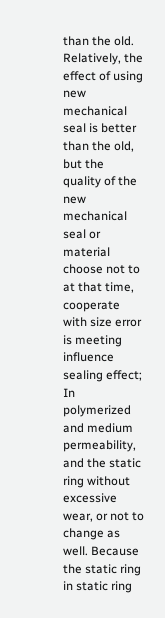than the old. Relatively, the effect of using new mechanical seal is better than the old, but the quality of the new mechanical seal or material choose not to at that time, cooperate with size error is meeting influence sealing effect; In polymerized and medium permeability, and the static ring without excessive wear, or not to change as well. Because the static ring in static ring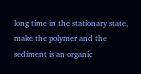long time in the stationary state, make the polymer and the sediment is an organic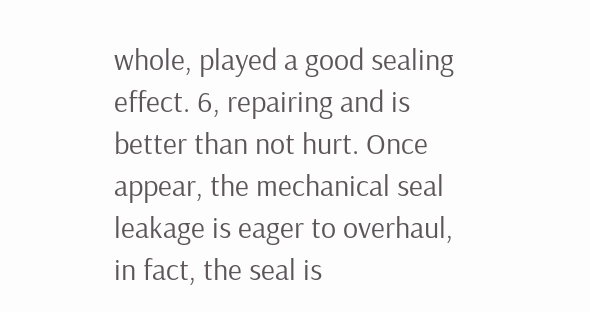whole, played a good sealing effect. 6, repairing and is better than not hurt. Once appear, the mechanical seal leakage is eager to overhaul, in fact, the seal is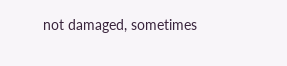not damaged, sometimes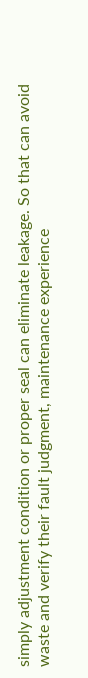simply adjustment condition or proper seal can eliminate leakage. So that can avoid waste and verify their fault judgment, maintenance experience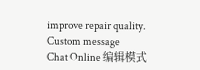improve repair quality.
Custom message
Chat Online 编辑模式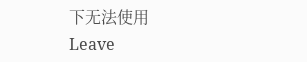下无法使用
Leave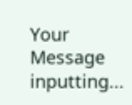Your Message inputting...